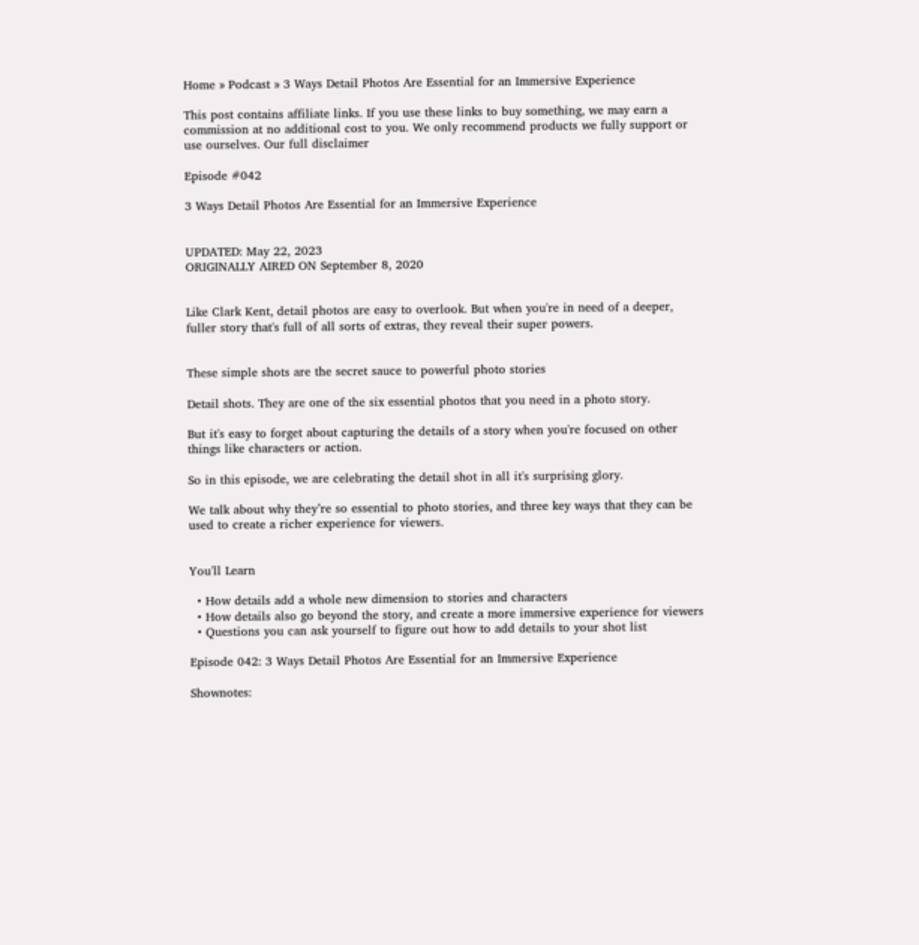Home » Podcast » 3 Ways Detail Photos Are Essential for an Immersive Experience

This post contains affiliate links. If you use these links to buy something, we may earn a commission at no additional cost to you. We only recommend products we fully support or use ourselves. Our full disclaimer

Episode #042

3 Ways Detail Photos Are Essential for an Immersive Experience


UPDATED: May 22, 2023
ORIGINALLY AIRED ON September 8, 2020


Like Clark Kent, detail photos are easy to overlook. But when you're in need of a deeper, fuller story that's full of all sorts of extras, they reveal their super powers.


These simple shots are the secret sauce to powerful photo stories

Detail shots. They are one of the six essential photos that you need in a photo story.

But it's easy to forget about capturing the details of a story when you're focused on other things like characters or action.

So in this episode, we are celebrating the detail shot in all it's surprising glory.

We talk about why they’re so essential to photo stories, and three key ways that they can be used to create a richer experience for viewers.


You'll Learn

  • How details add a whole new dimension to stories and characters
  • How details also go beyond the story, and create a more immersive experience for viewers
  • Questions you can ask yourself to figure out how to add details to your shot list

Episode 042: 3 Ways Detail Photos Are Essential for an Immersive Experience

Shownotes: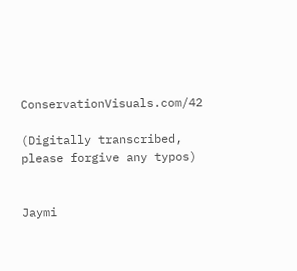ConservationVisuals.com/42

(Digitally transcribed, please forgive any typos)


Jaymi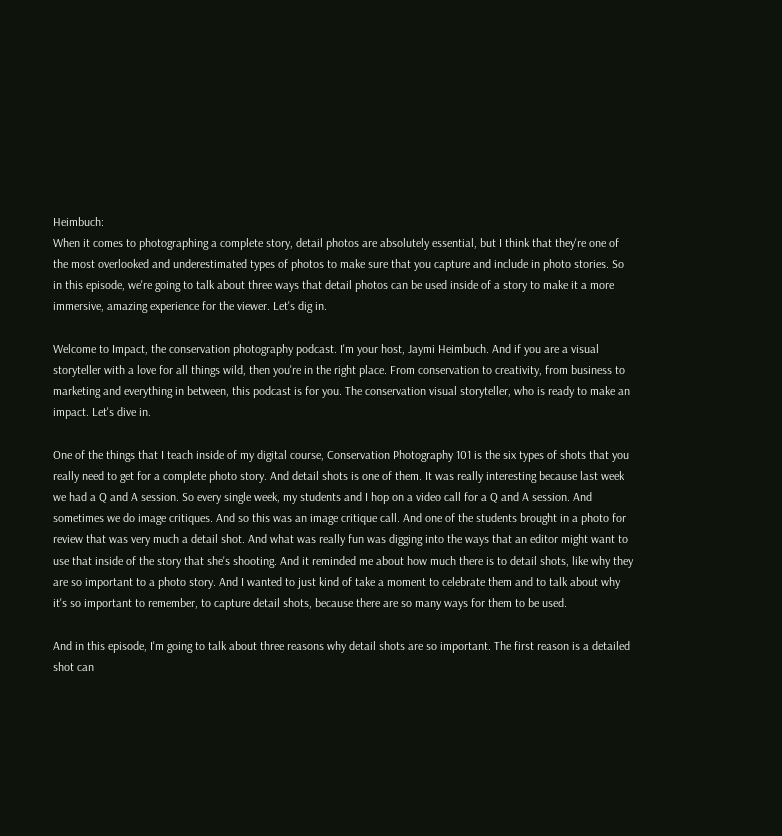Heimbuch:
When it comes to photographing a complete story, detail photos are absolutely essential, but I think that they're one of the most overlooked and underestimated types of photos to make sure that you capture and include in photo stories. So in this episode, we're going to talk about three ways that detail photos can be used inside of a story to make it a more immersive, amazing experience for the viewer. Let's dig in.

Welcome to Impact, the conservation photography podcast. I'm your host, Jaymi Heimbuch. And if you are a visual storyteller with a love for all things wild, then you're in the right place. From conservation to creativity, from business to marketing and everything in between, this podcast is for you. The conservation visual storyteller, who is ready to make an impact. Let's dive in.

One of the things that I teach inside of my digital course, Conservation Photography 101 is the six types of shots that you really need to get for a complete photo story. And detail shots is one of them. It was really interesting because last week we had a Q and A session. So every single week, my students and I hop on a video call for a Q and A session. And sometimes we do image critiques. And so this was an image critique call. And one of the students brought in a photo for review that was very much a detail shot. And what was really fun was digging into the ways that an editor might want to use that inside of the story that she's shooting. And it reminded me about how much there is to detail shots, like why they are so important to a photo story. And I wanted to just kind of take a moment to celebrate them and to talk about why it's so important to remember, to capture detail shots, because there are so many ways for them to be used.

And in this episode, I'm going to talk about three reasons why detail shots are so important. The first reason is a detailed shot can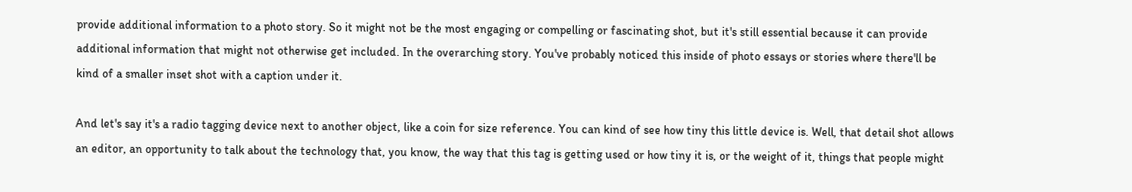provide additional information to a photo story. So it might not be the most engaging or compelling or fascinating shot, but it's still essential because it can provide additional information that might not otherwise get included. In the overarching story. You've probably noticed this inside of photo essays or stories where there'll be kind of a smaller inset shot with a caption under it.

And let's say it's a radio tagging device next to another object, like a coin for size reference. You can kind of see how tiny this little device is. Well, that detail shot allows an editor, an opportunity to talk about the technology that, you know, the way that this tag is getting used or how tiny it is, or the weight of it, things that people might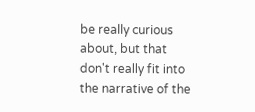be really curious about, but that don't really fit into the narrative of the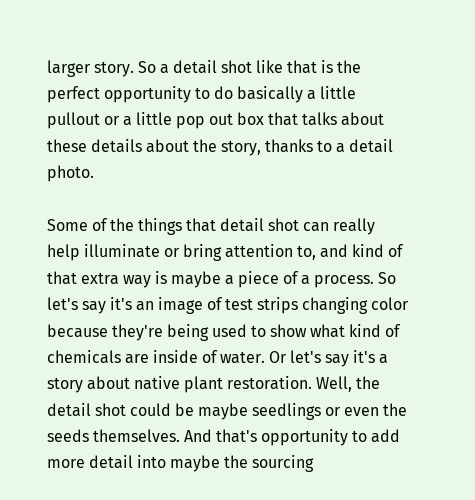larger story. So a detail shot like that is the perfect opportunity to do basically a little pullout or a little pop out box that talks about these details about the story, thanks to a detail photo.

Some of the things that detail shot can really help illuminate or bring attention to, and kind of that extra way is maybe a piece of a process. So let's say it's an image of test strips changing color because they're being used to show what kind of chemicals are inside of water. Or let's say it's a story about native plant restoration. Well, the detail shot could be maybe seedlings or even the seeds themselves. And that's opportunity to add more detail into maybe the sourcing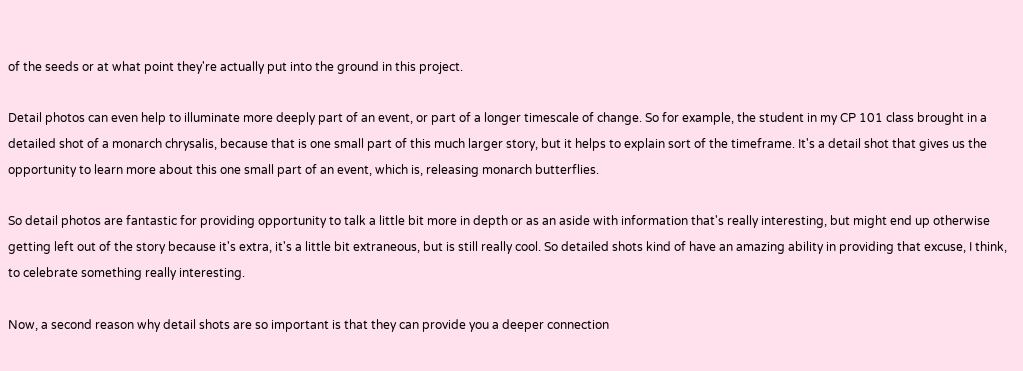of the seeds or at what point they're actually put into the ground in this project.

Detail photos can even help to illuminate more deeply part of an event, or part of a longer timescale of change. So for example, the student in my CP 101 class brought in a detailed shot of a monarch chrysalis, because that is one small part of this much larger story, but it helps to explain sort of the timeframe. It's a detail shot that gives us the opportunity to learn more about this one small part of an event, which is, releasing monarch butterflies.

So detail photos are fantastic for providing opportunity to talk a little bit more in depth or as an aside with information that's really interesting, but might end up otherwise getting left out of the story because it's extra, it's a little bit extraneous, but is still really cool. So detailed shots kind of have an amazing ability in providing that excuse, I think, to celebrate something really interesting.

Now, a second reason why detail shots are so important is that they can provide you a deeper connection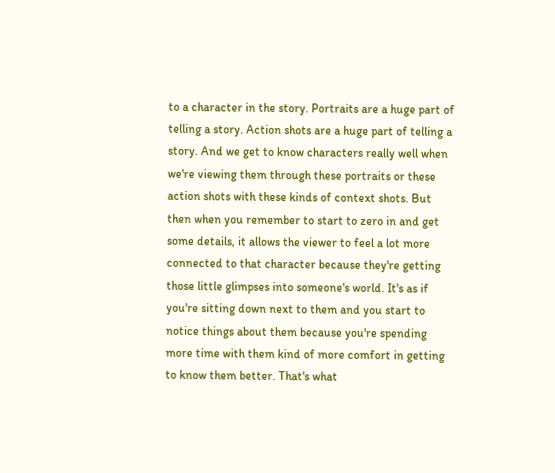to a character in the story. Portraits are a huge part of telling a story. Action shots are a huge part of telling a story. And we get to know characters really well when we're viewing them through these portraits or these action shots with these kinds of context shots. But then when you remember to start to zero in and get some details, it allows the viewer to feel a lot more connected to that character because they're getting those little glimpses into someone's world. It's as if you're sitting down next to them and you start to notice things about them because you're spending more time with them kind of more comfort in getting to know them better. That's what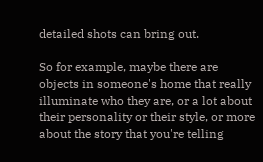detailed shots can bring out.

So for example, maybe there are objects in someone's home that really illuminate who they are, or a lot about their personality or their style, or more about the story that you're telling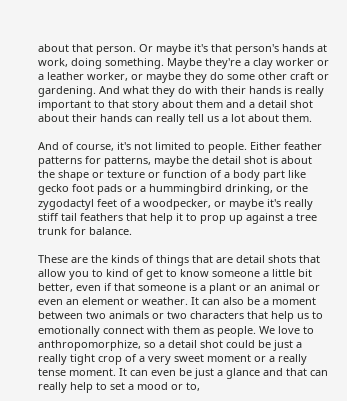about that person. Or maybe it's that person's hands at work, doing something. Maybe they're a clay worker or a leather worker, or maybe they do some other craft or gardening. And what they do with their hands is really important to that story about them and a detail shot about their hands can really tell us a lot about them.

And of course, it's not limited to people. Either feather patterns for patterns, maybe the detail shot is about the shape or texture or function of a body part like gecko foot pads or a hummingbird drinking, or the zygodactyl feet of a woodpecker, or maybe it's really stiff tail feathers that help it to prop up against a tree trunk for balance.

These are the kinds of things that are detail shots that allow you to kind of get to know someone a little bit better, even if that someone is a plant or an animal or even an element or weather. It can also be a moment between two animals or two characters that help us to emotionally connect with them as people. We love to anthropomorphize, so a detail shot could be just a really tight crop of a very sweet moment or a really tense moment. It can even be just a glance and that can really help to set a mood or to,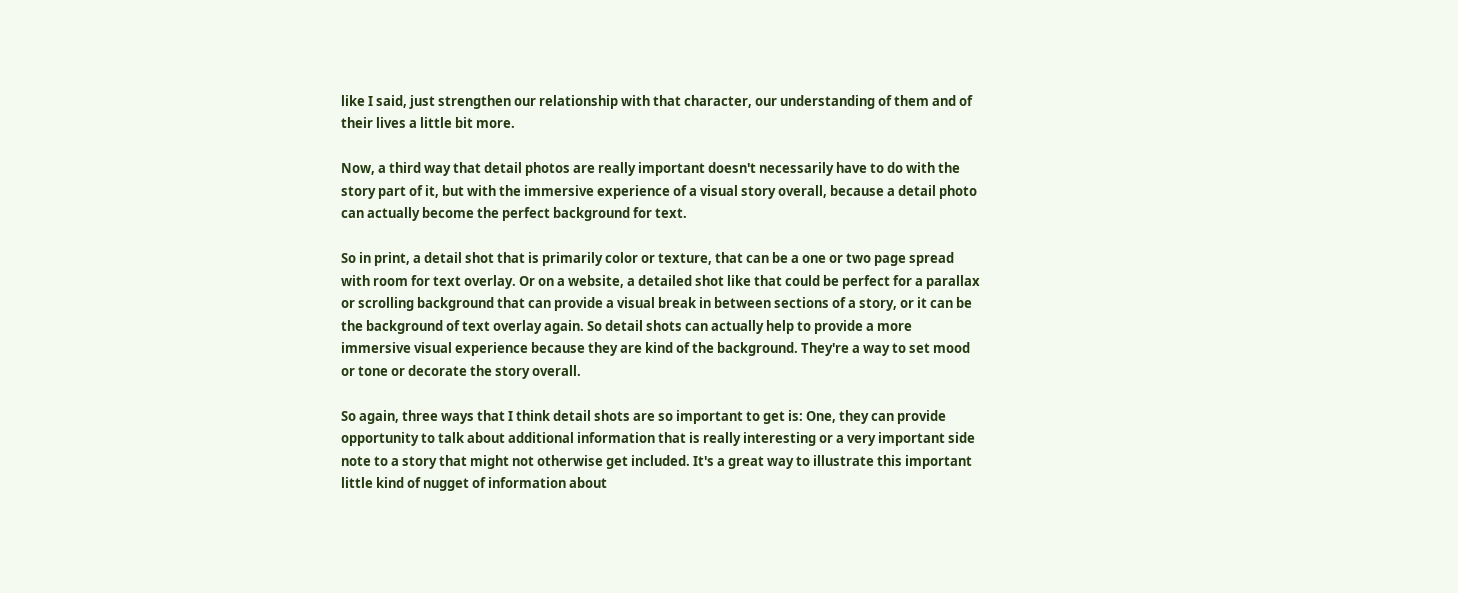like I said, just strengthen our relationship with that character, our understanding of them and of their lives a little bit more.

Now, a third way that detail photos are really important doesn't necessarily have to do with the story part of it, but with the immersive experience of a visual story overall, because a detail photo can actually become the perfect background for text.

So in print, a detail shot that is primarily color or texture, that can be a one or two page spread with room for text overlay. Or on a website, a detailed shot like that could be perfect for a parallax or scrolling background that can provide a visual break in between sections of a story, or it can be the background of text overlay again. So detail shots can actually help to provide a more immersive visual experience because they are kind of the background. They're a way to set mood or tone or decorate the story overall.

So again, three ways that I think detail shots are so important to get is: One, they can provide opportunity to talk about additional information that is really interesting or a very important side note to a story that might not otherwise get included. It's a great way to illustrate this important little kind of nugget of information about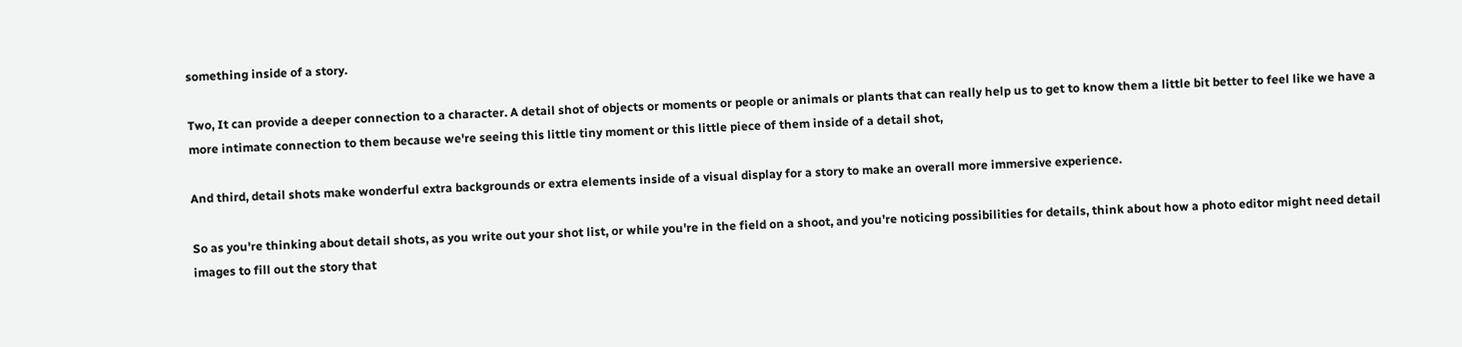something inside of a story.

Two, It can provide a deeper connection to a character. A detail shot of objects or moments or people or animals or plants that can really help us to get to know them a little bit better to feel like we have a more intimate connection to them because we're seeing this little tiny moment or this little piece of them inside of a detail shot,

And third, detail shots make wonderful extra backgrounds or extra elements inside of a visual display for a story to make an overall more immersive experience.

So as you're thinking about detail shots, as you write out your shot list, or while you're in the field on a shoot, and you're noticing possibilities for details, think about how a photo editor might need detail images to fill out the story that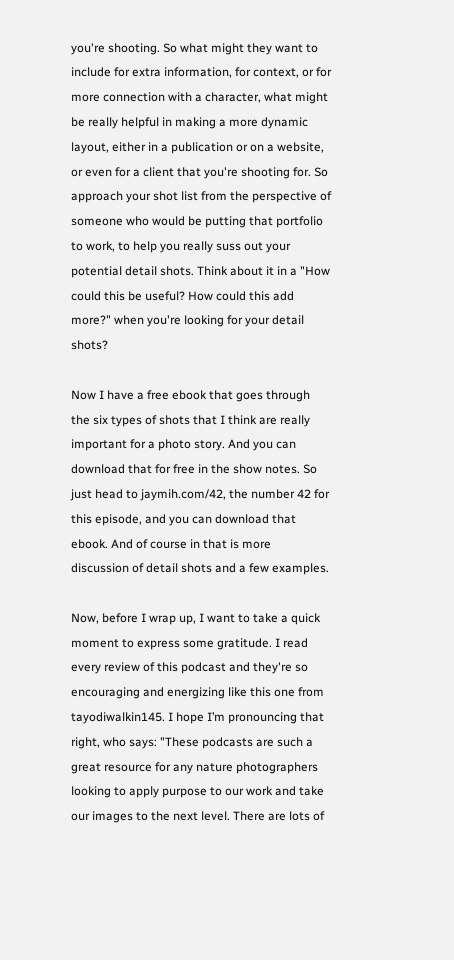you're shooting. So what might they want to include for extra information, for context, or for more connection with a character, what might be really helpful in making a more dynamic layout, either in a publication or on a website, or even for a client that you're shooting for. So approach your shot list from the perspective of someone who would be putting that portfolio to work, to help you really suss out your potential detail shots. Think about it in a "How could this be useful? How could this add more?" when you're looking for your detail shots?

Now I have a free ebook that goes through the six types of shots that I think are really important for a photo story. And you can download that for free in the show notes. So just head to jaymih.com/42, the number 42 for this episode, and you can download that ebook. And of course in that is more discussion of detail shots and a few examples.

Now, before I wrap up, I want to take a quick moment to express some gratitude. I read every review of this podcast and they're so encouraging and energizing like this one from tayodiwalkin145. I hope I’m pronouncing that right, who says: "These podcasts are such a great resource for any nature photographers looking to apply purpose to our work and take our images to the next level. There are lots of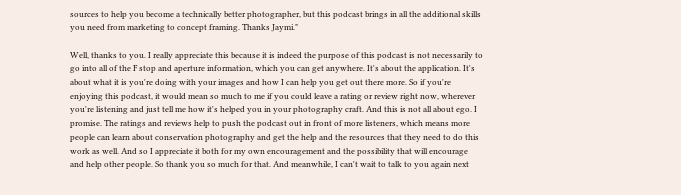sources to help you become a technically better photographer, but this podcast brings in all the additional skills you need from marketing to concept framing. Thanks Jaymi."

Well, thanks to you. I really appreciate this because it is indeed the purpose of this podcast is not necessarily to go into all of the F stop and aperture information, which you can get anywhere. It's about the application. It's about what it is you're doing with your images and how I can help you get out there more. So if you're enjoying this podcast, it would mean so much to me if you could leave a rating or review right now, wherever you're listening and just tell me how it's helped you in your photography craft. And this is not all about ego. I promise. The ratings and reviews help to push the podcast out in front of more listeners, which means more people can learn about conservation photography and get the help and the resources that they need to do this work as well. And so I appreciate it both for my own encouragement and the possibility that will encourage and help other people. So thank you so much for that. And meanwhile, I can't wait to talk to you again next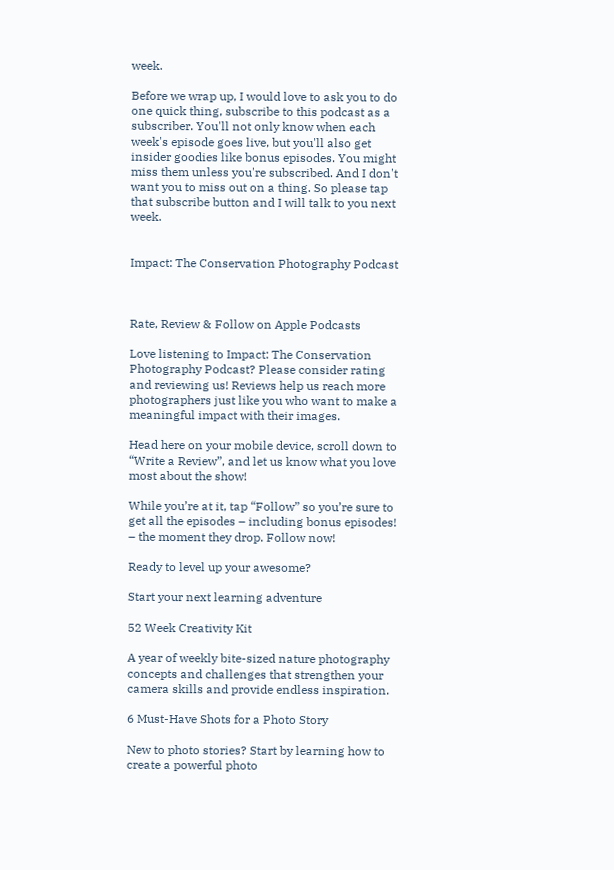week.

Before we wrap up, I would love to ask you to do one quick thing, subscribe to this podcast as a subscriber. You'll not only know when each week's episode goes live, but you'll also get insider goodies like bonus episodes. You might miss them unless you're subscribed. And I don't want you to miss out on a thing. So please tap that subscribe button and I will talk to you next week.


Impact: The Conservation Photography Podcast



Rate, Review & Follow on Apple Podcasts

Love listening to Impact: The Conservation Photography Podcast? Please consider rating and reviewing us! Reviews help us reach more photographers just like you who want to make a meaningful impact with their images.

Head here on your mobile device, scroll down to “Write a Review”, and let us know what you love most about the show!

While you’re at it, tap “Follow” so you’re sure to get all the episodes – including bonus episodes! – the moment they drop. Follow now!

Ready to level up your awesome?

Start your next learning adventure

52 Week Creativity Kit

A year of weekly bite-sized nature photography concepts and challenges that strengthen your camera skills and provide endless inspiration.

6 Must-Have Shots for a Photo Story

New to photo stories? Start by learning how to create a powerful photo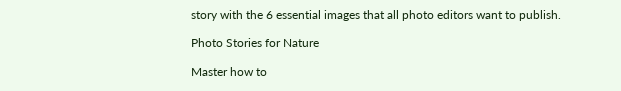story with the 6 essential images that all photo editors want to publish.

Photo Stories for Nature

Master how to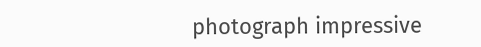photograph impressive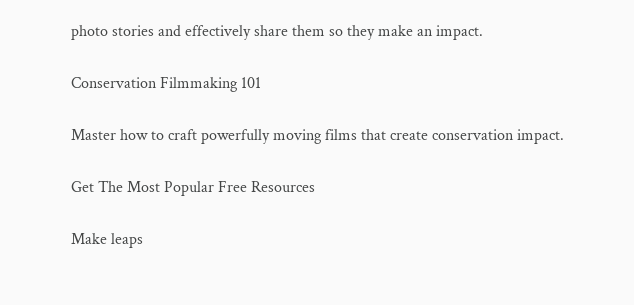photo stories and effectively share them so they make an impact.

Conservation Filmmaking 101

Master how to craft powerfully moving films that create conservation impact.

Get The Most Popular Free Resources

Make leaps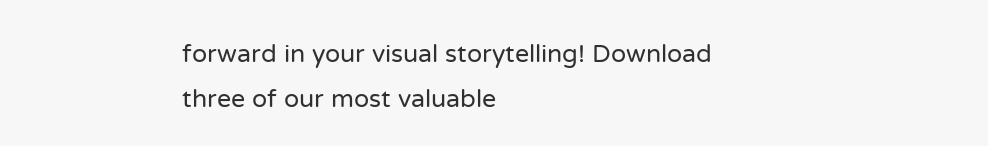forward in your visual storytelling! Download three of our most valuable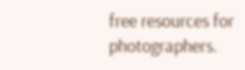free resources for photographers.